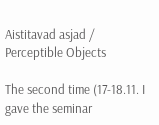Aistitavad asjad / Perceptible Objects

The second time (17-18.11. I gave the seminar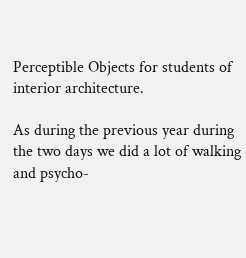Perceptible Objects for students of interior architecture.

As during the previous year during the two days we did a lot of walking and psycho-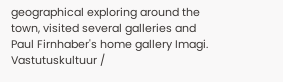geographical exploring around the town, visited several galleries and Paul Firnhaber's home gallery Imagi.
Vastutuskultuur /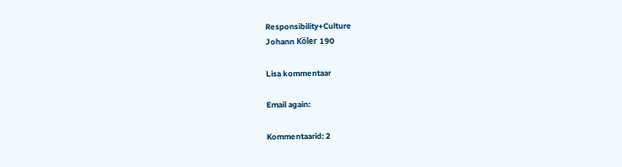Responsibility+Culture
Johann Köler 190

Lisa kommentaar

Email again:

Kommentaarid: 2